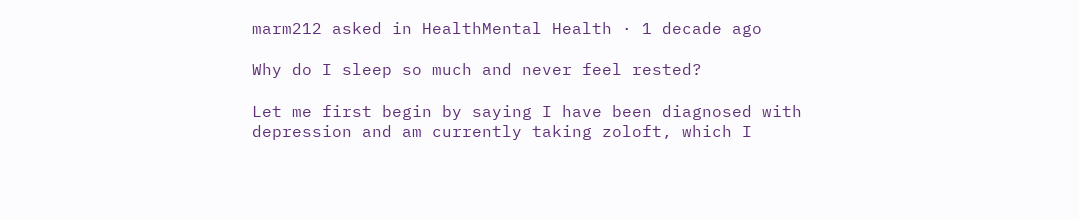marm212 asked in HealthMental Health · 1 decade ago

Why do I sleep so much and never feel rested?

Let me first begin by saying I have been diagnosed with depression and am currently taking zoloft, which I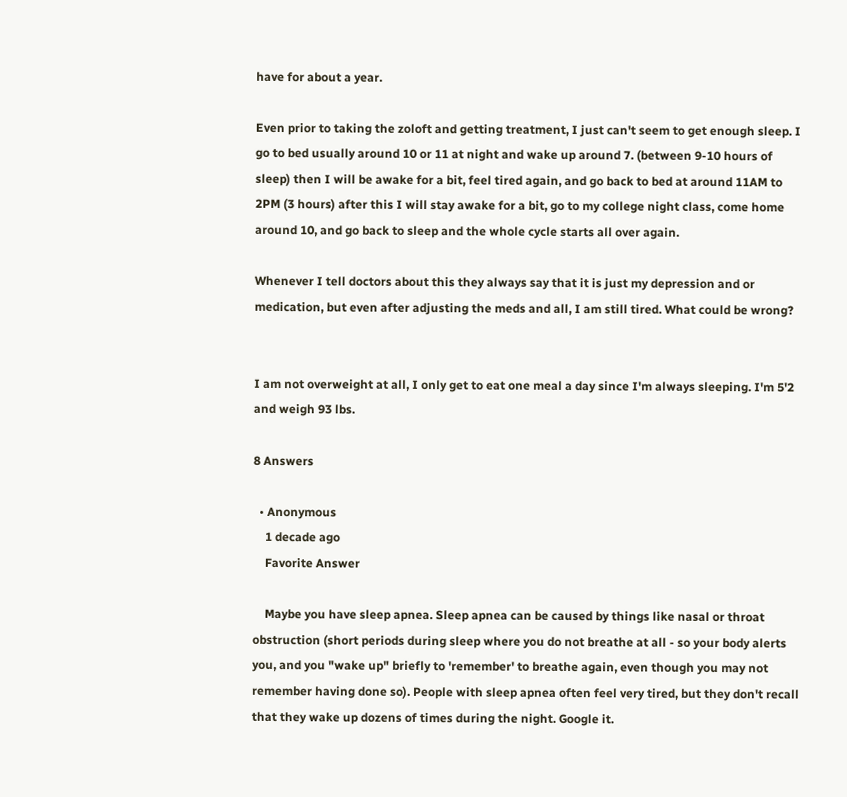have for about a year.

Even prior to taking the zoloft and getting treatment, I just can't seem to get enough sleep. I go to bed usually around 10 or 11 at night and wake up around 7. (between 9-10 hours of sleep) then I will be awake for a bit, feel tired again, and go back to bed at around 11AM to 2PM (3 hours) after this I will stay awake for a bit, go to my college night class, come home around 10, and go back to sleep and the whole cycle starts all over again.

Whenever I tell doctors about this they always say that it is just my depression and or medication, but even after adjusting the meds and all, I am still tired. What could be wrong?


I am not overweight at all, I only get to eat one meal a day since I'm always sleeping. I'm 5'2 and weigh 93 lbs.

8 Answers

  • Anonymous
    1 decade ago
    Favorite Answer

    Maybe you have sleep apnea. Sleep apnea can be caused by things like nasal or throat obstruction (short periods during sleep where you do not breathe at all - so your body alerts you, and you "wake up" briefly to 'remember' to breathe again, even though you may not remember having done so). People with sleep apnea often feel very tired, but they don't recall that they wake up dozens of times during the night. Google it.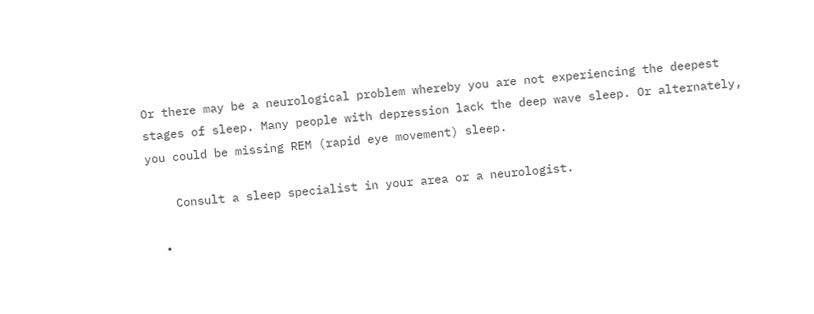Or there may be a neurological problem whereby you are not experiencing the deepest stages of sleep. Many people with depression lack the deep wave sleep. Or alternately, you could be missing REM (rapid eye movement) sleep.

    Consult a sleep specialist in your area or a neurologist.

  •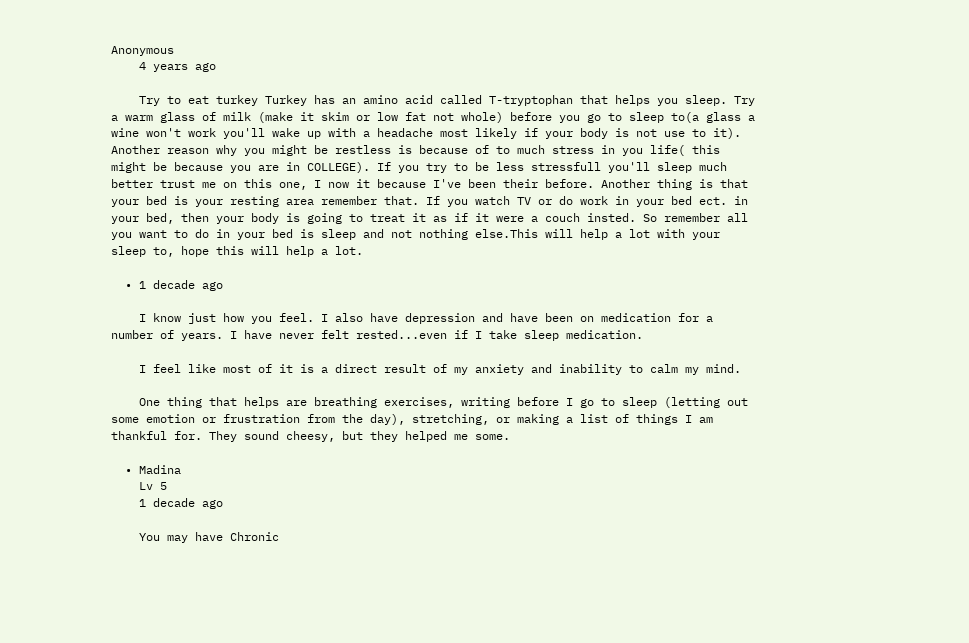Anonymous
    4 years ago

    Try to eat turkey Turkey has an amino acid called T-tryptophan that helps you sleep. Try a warm glass of milk (make it skim or low fat not whole) before you go to sleep to(a glass a wine won't work you'll wake up with a headache most likely if your body is not use to it). Another reason why you might be restless is because of to much stress in you life( this might be because you are in COLLEGE). If you try to be less stressfull you'll sleep much better trust me on this one, I now it because I've been their before. Another thing is that your bed is your resting area remember that. If you watch TV or do work in your bed ect. in your bed, then your body is going to treat it as if it were a couch insted. So remember all you want to do in your bed is sleep and not nothing else.This will help a lot with your sleep to, hope this will help a lot.

  • 1 decade ago

    I know just how you feel. I also have depression and have been on medication for a number of years. I have never felt rested...even if I take sleep medication.

    I feel like most of it is a direct result of my anxiety and inability to calm my mind.

    One thing that helps are breathing exercises, writing before I go to sleep (letting out some emotion or frustration from the day), stretching, or making a list of things I am thankful for. They sound cheesy, but they helped me some.

  • Madina
    Lv 5
    1 decade ago

    You may have Chronic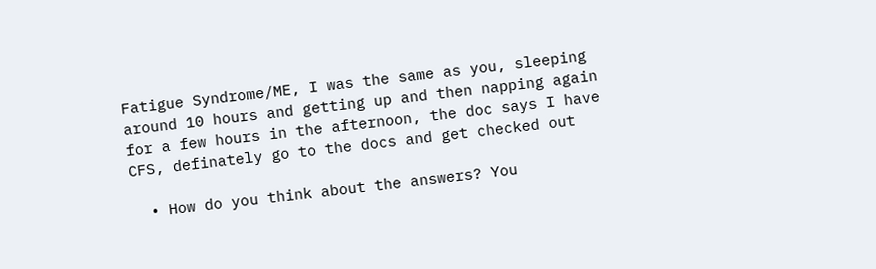Fatigue Syndrome/ME, I was the same as you, sleeping around 10 hours and getting up and then napping again for a few hours in the afternoon, the doc says I have CFS, definately go to the docs and get checked out

  • How do you think about the answers? You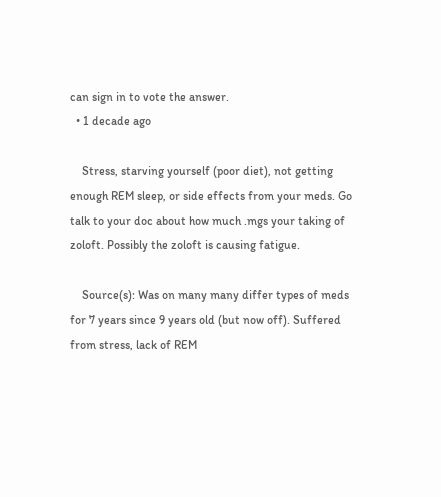can sign in to vote the answer.
  • 1 decade ago

    Stress, starving yourself (poor diet), not getting enough REM sleep, or side effects from your meds. Go talk to your doc about how much .mgs your taking of zoloft. Possibly the zoloft is causing fatigue.

    Source(s): Was on many many differ types of meds for 7 years since 9 years old (but now off). Suffered from stress, lack of REM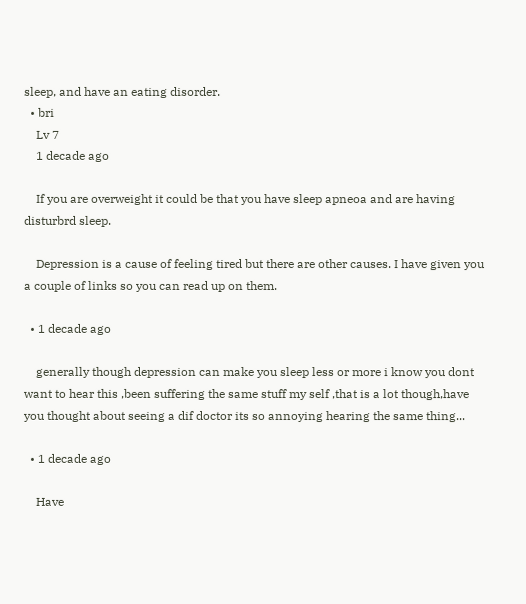sleep, and have an eating disorder.
  • bri
    Lv 7
    1 decade ago

    If you are overweight it could be that you have sleep apneoa and are having disturbrd sleep.

    Depression is a cause of feeling tired but there are other causes. I have given you a couple of links so you can read up on them.

  • 1 decade ago

    generally though depression can make you sleep less or more i know you dont want to hear this ,been suffering the same stuff my self ,that is a lot though,have you thought about seeing a dif doctor its so annoying hearing the same thing...

  • 1 decade ago

    Have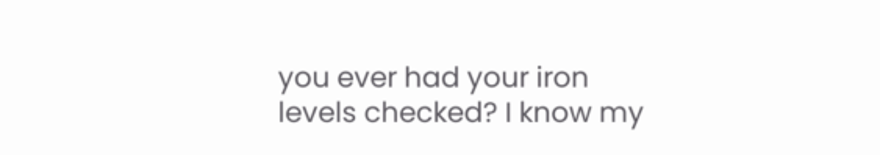you ever had your iron levels checked? I know my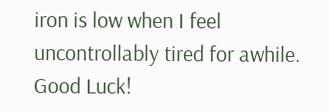iron is low when I feel uncontrollably tired for awhile. Good Luck!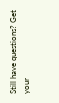Still have questions? Get your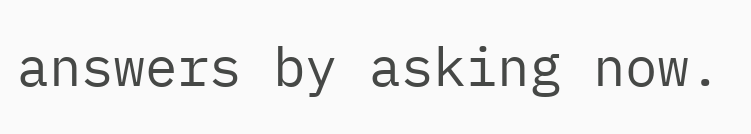answers by asking now.